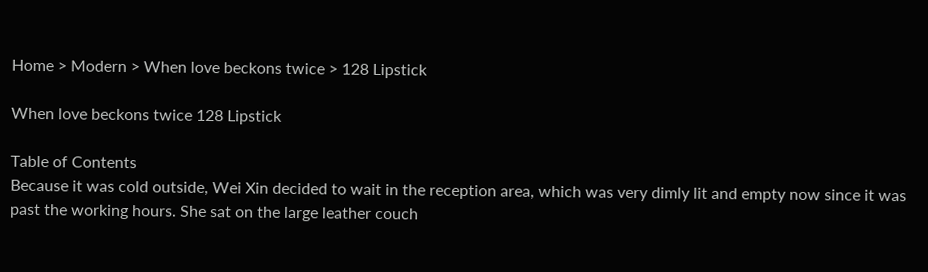Home > Modern > When love beckons twice > 128 Lipstick

When love beckons twice 128 Lipstick

Table of Contents
Because it was cold outside, Wei Xin decided to wait in the reception area, which was very dimly lit and empty now since it was past the working hours. She sat on the large leather couch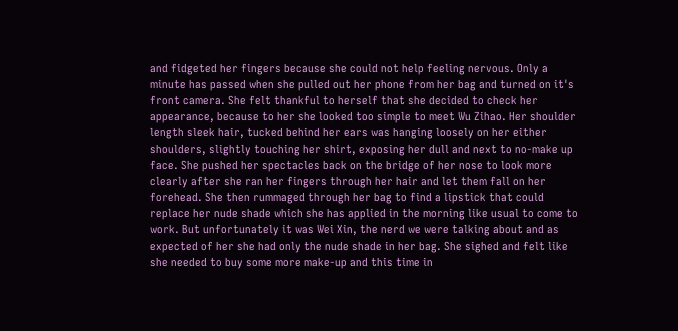and fidgeted her fingers because she could not help feeling nervous. Only a minute has passed when she pulled out her phone from her bag and turned on it's front camera. She felt thankful to herself that she decided to check her appearance, because to her she looked too simple to meet Wu Zihao. Her shoulder length sleek hair, tucked behind her ears was hanging loosely on her either shoulders, slightly touching her shirt, exposing her dull and next to no-make up face. She pushed her spectacles back on the bridge of her nose to look more clearly after she ran her fingers through her hair and let them fall on her forehead. She then rummaged through her bag to find a lipstick that could replace her nude shade which she has applied in the morning like usual to come to work. But unfortunately it was Wei Xin, the nerd we were talking about and as expected of her she had only the nude shade in her bag. She sighed and felt like she needed to buy some more make-up and this time in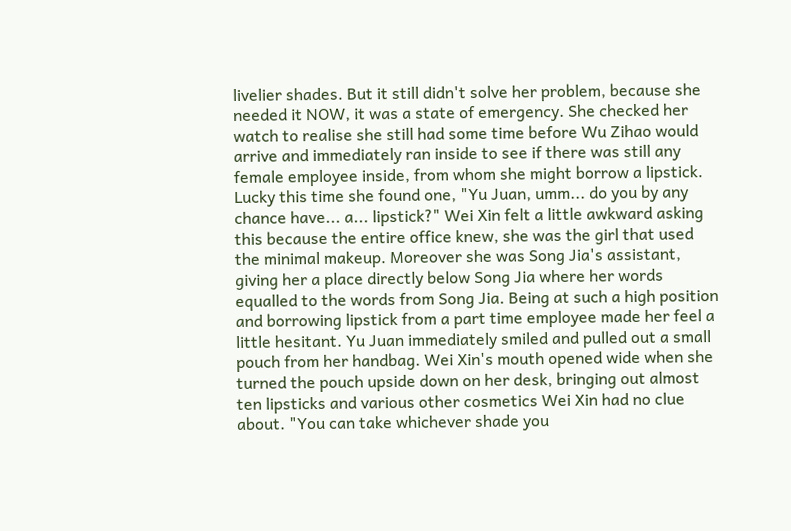livelier shades. But it still didn't solve her problem, because she needed it NOW, it was a state of emergency. She checked her watch to realise she still had some time before Wu Zihao would arrive and immediately ran inside to see if there was still any female employee inside, from whom she might borrow a lipstick. Lucky this time she found one, "Yu Juan, umm... do you by any chance have... a... lipstick?" Wei Xin felt a little awkward asking this because the entire office knew, she was the girl that used the minimal makeup. Moreover she was Song Jia's assistant, giving her a place directly below Song Jia where her words equalled to the words from Song Jia. Being at such a high position and borrowing lipstick from a part time employee made her feel a little hesitant. Yu Juan immediately smiled and pulled out a small pouch from her handbag. Wei Xin's mouth opened wide when she turned the pouch upside down on her desk, bringing out almost ten lipsticks and various other cosmetics Wei Xin had no clue about. "You can take whichever shade you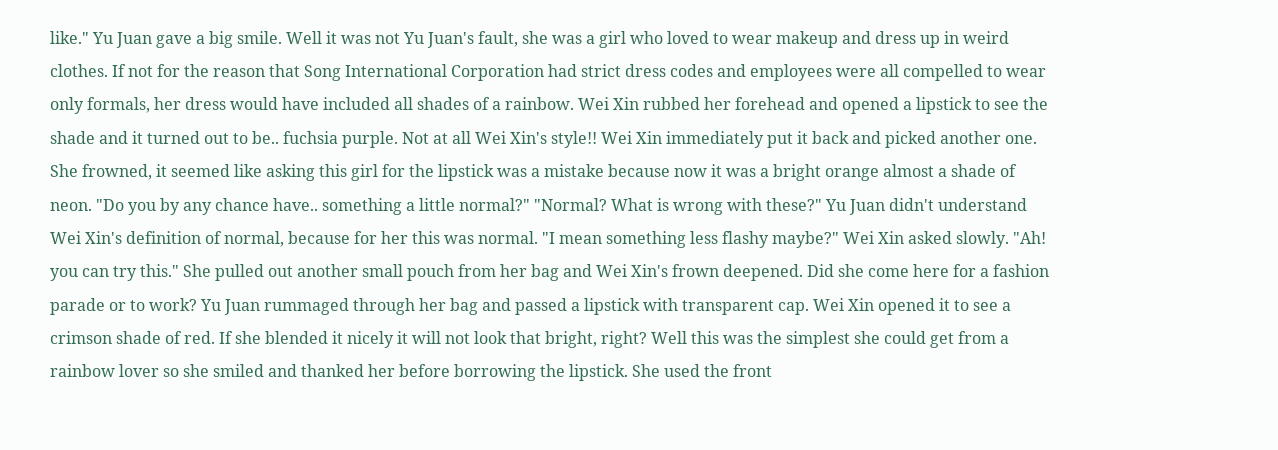like." Yu Juan gave a big smile. Well it was not Yu Juan's fault, she was a girl who loved to wear makeup and dress up in weird clothes. If not for the reason that Song International Corporation had strict dress codes and employees were all compelled to wear only formals, her dress would have included all shades of a rainbow. Wei Xin rubbed her forehead and opened a lipstick to see the shade and it turned out to be.. fuchsia purple. Not at all Wei Xin's style!! Wei Xin immediately put it back and picked another one. She frowned, it seemed like asking this girl for the lipstick was a mistake because now it was a bright orange almost a shade of neon. "Do you by any chance have.. something a little normal?" "Normal? What is wrong with these?" Yu Juan didn't understand Wei Xin's definition of normal, because for her this was normal. "I mean something less flashy maybe?" Wei Xin asked slowly. "Ah! you can try this." She pulled out another small pouch from her bag and Wei Xin's frown deepened. Did she come here for a fashion parade or to work? Yu Juan rummaged through her bag and passed a lipstick with transparent cap. Wei Xin opened it to see a crimson shade of red. If she blended it nicely it will not look that bright, right? Well this was the simplest she could get from a rainbow lover so she smiled and thanked her before borrowing the lipstick. She used the front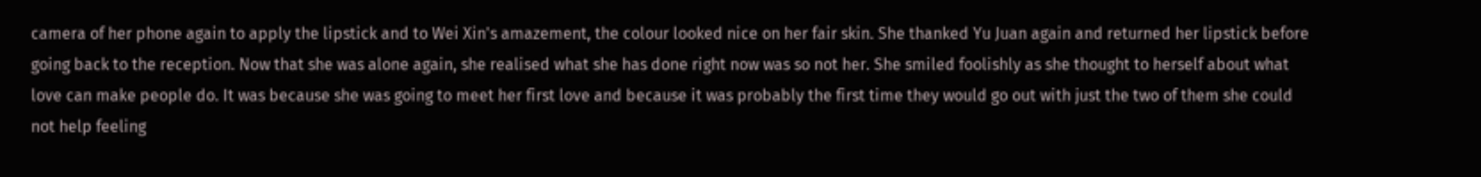camera of her phone again to apply the lipstick and to Wei Xin's amazement, the colour looked nice on her fair skin. She thanked Yu Juan again and returned her lipstick before going back to the reception. Now that she was alone again, she realised what she has done right now was so not her. She smiled foolishly as she thought to herself about what love can make people do. It was because she was going to meet her first love and because it was probably the first time they would go out with just the two of them she could not help feeling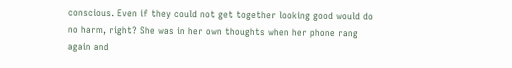conscious. Even if they could not get together looking good would do no harm, right? She was in her own thoughts when her phone rang again and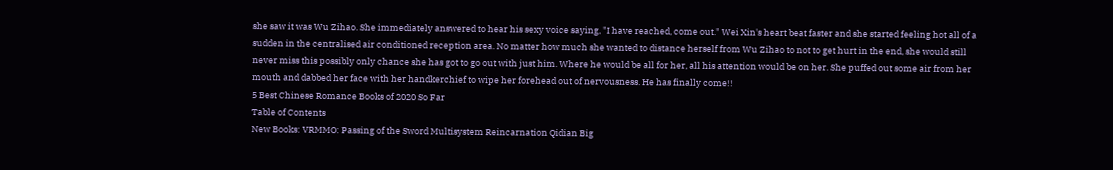she saw it was Wu Zihao. She immediately answered to hear his sexy voice saying, "I have reached, come out." Wei Xin's heart beat faster and she started feeling hot all of a sudden in the centralised air conditioned reception area. No matter how much she wanted to distance herself from Wu Zihao to not to get hurt in the end, she would still never miss this possibly only chance she has got to go out with just him. Where he would be all for her, all his attention would be on her. She puffed out some air from her mouth and dabbed her face with her handkerchief to wipe her forehead out of nervousness. He has finally come!!
5 Best Chinese Romance Books of 2020 So Far
Table of Contents
New Books: VRMMO: Passing of the Sword Multisystem Reincarnation Qidian Big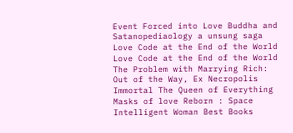Event Forced into Love Buddha and Satanopediaology a unsung saga Love Code at the End of the World Love Code at the End of the World The Problem with Marrying Rich: Out of the Way, Ex Necropolis Immortal The Queen of Everything Masks of love Reborn : Space Intelligent Woman Best Books